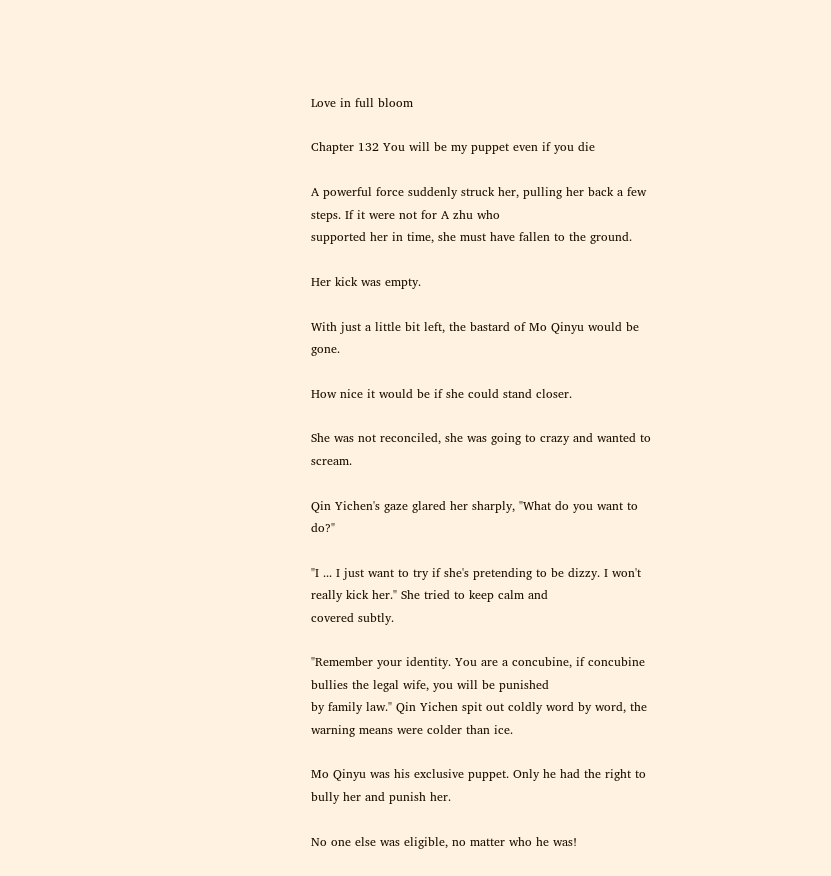Love in full bloom

Chapter 132 You will be my puppet even if you die

A powerful force suddenly struck her, pulling her back a few steps. If it were not for A zhu who
supported her in time, she must have fallen to the ground.

Her kick was empty.

With just a little bit left, the bastard of Mo Qinyu would be gone.

How nice it would be if she could stand closer.

She was not reconciled, she was going to crazy and wanted to scream.

Qin Yichen's gaze glared her sharply, "What do you want to do?"

"I ... I just want to try if she's pretending to be dizzy. I won't really kick her." She tried to keep calm and
covered subtly.

"Remember your identity. You are a concubine, if concubine bullies the legal wife, you will be punished
by family law." Qin Yichen spit out coldly word by word, the warning means were colder than ice.

Mo Qinyu was his exclusive puppet. Only he had the right to bully her and punish her.

No one else was eligible, no matter who he was!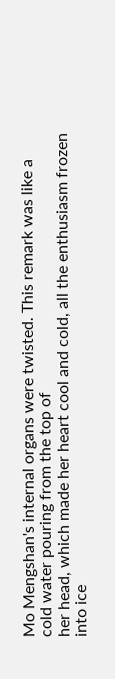Mo Mengshan's internal organs were twisted. This remark was like a cold water pouring from the top of
her head, which made her heart cool and cold, all the enthusiasm frozen into ice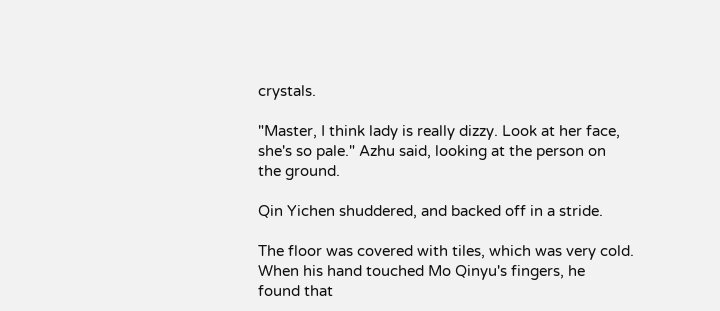crystals.

"Master, I think lady is really dizzy. Look at her face, she's so pale." Azhu said, looking at the person on
the ground.

Qin Yichen shuddered, and backed off in a stride.

The floor was covered with tiles, which was very cold. When his hand touched Mo Qinyu's fingers, he
found that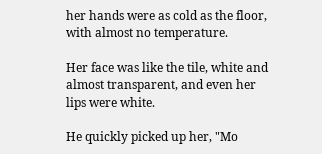her hands were as cold as the floor, with almost no temperature.

Her face was like the tile, white and almost transparent, and even her lips were white.

He quickly picked up her, "Mo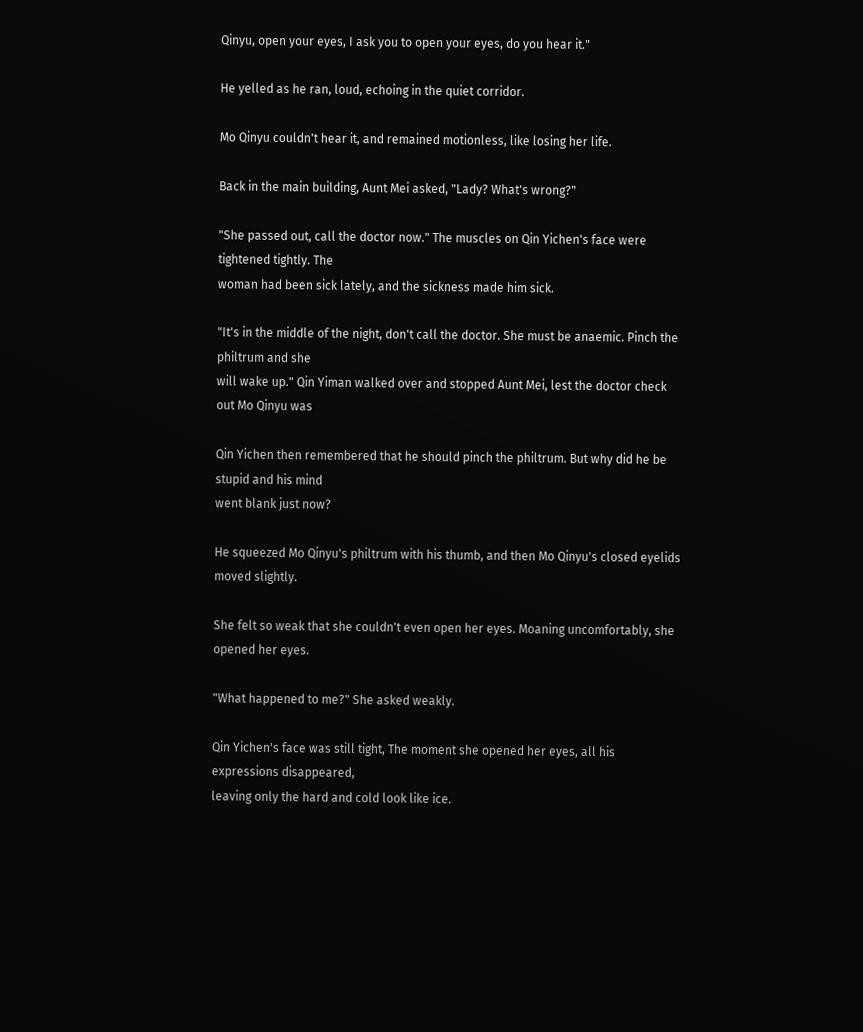Qinyu, open your eyes, I ask you to open your eyes, do you hear it."

He yelled as he ran, loud, echoing in the quiet corridor.

Mo Qinyu couldn't hear it, and remained motionless, like losing her life.

Back in the main building, Aunt Mei asked, "Lady? What's wrong?"

"She passed out, call the doctor now." The muscles on Qin Yichen's face were tightened tightly. The
woman had been sick lately, and the sickness made him sick.

"It's in the middle of the night, don't call the doctor. She must be anaemic. Pinch the philtrum and she
will wake up." Qin Yiman walked over and stopped Aunt Mei, lest the doctor check out Mo Qinyu was

Qin Yichen then remembered that he should pinch the philtrum. But why did he be stupid and his mind
went blank just now?

He squeezed Mo Qinyu's philtrum with his thumb, and then Mo Qinyu's closed eyelids moved slightly.

She felt so weak that she couldn't even open her eyes. Moaning uncomfortably, she opened her eyes.

"What happened to me?" She asked weakly.

Qin Yichen's face was still tight, The moment she opened her eyes, all his expressions disappeared,
leaving only the hard and cold look like ice.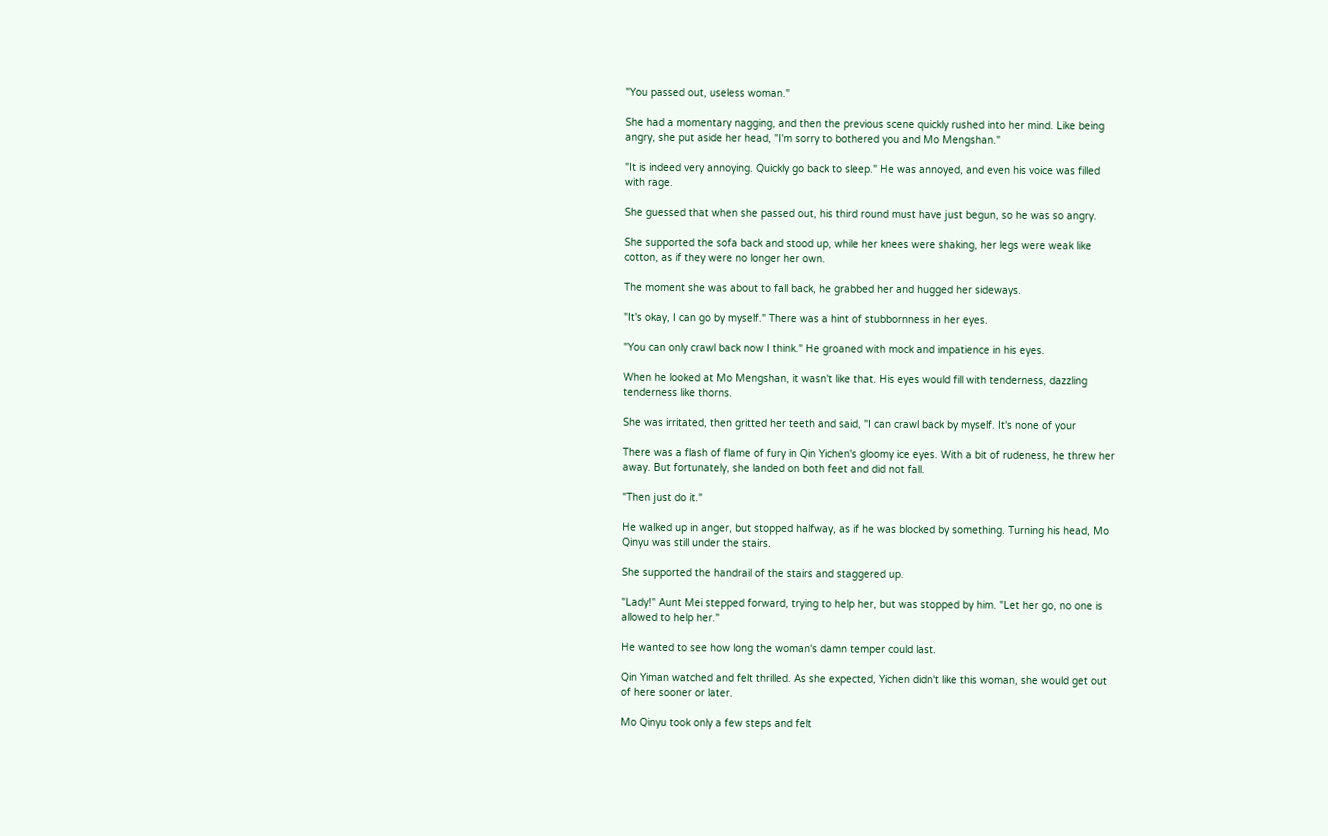"You passed out, useless woman."

She had a momentary nagging, and then the previous scene quickly rushed into her mind. Like being
angry, she put aside her head, "I'm sorry to bothered you and Mo Mengshan."

"It is indeed very annoying. Quickly go back to sleep." He was annoyed, and even his voice was filled
with rage.

She guessed that when she passed out, his third round must have just begun, so he was so angry.

She supported the sofa back and stood up, while her knees were shaking, her legs were weak like
cotton, as if they were no longer her own.

The moment she was about to fall back, he grabbed her and hugged her sideways.

"It's okay, I can go by myself." There was a hint of stubbornness in her eyes.

"You can only crawl back now I think." He groaned with mock and impatience in his eyes.

When he looked at Mo Mengshan, it wasn't like that. His eyes would fill with tenderness, dazzling
tenderness like thorns.

She was irritated, then gritted her teeth and said, "I can crawl back by myself. It's none of your

There was a flash of flame of fury in Qin Yichen's gloomy ice eyes. With a bit of rudeness, he threw her
away. But fortunately, she landed on both feet and did not fall.

"Then just do it."

He walked up in anger, but stopped halfway, as if he was blocked by something. Turning his head, Mo
Qinyu was still under the stairs.

She supported the handrail of the stairs and staggered up.

"Lady!" Aunt Mei stepped forward, trying to help her, but was stopped by him. "Let her go, no one is
allowed to help her."

He wanted to see how long the woman's damn temper could last.

Qin Yiman watched and felt thrilled. As she expected, Yichen didn't like this woman, she would get out
of here sooner or later.

Mo Qinyu took only a few steps and felt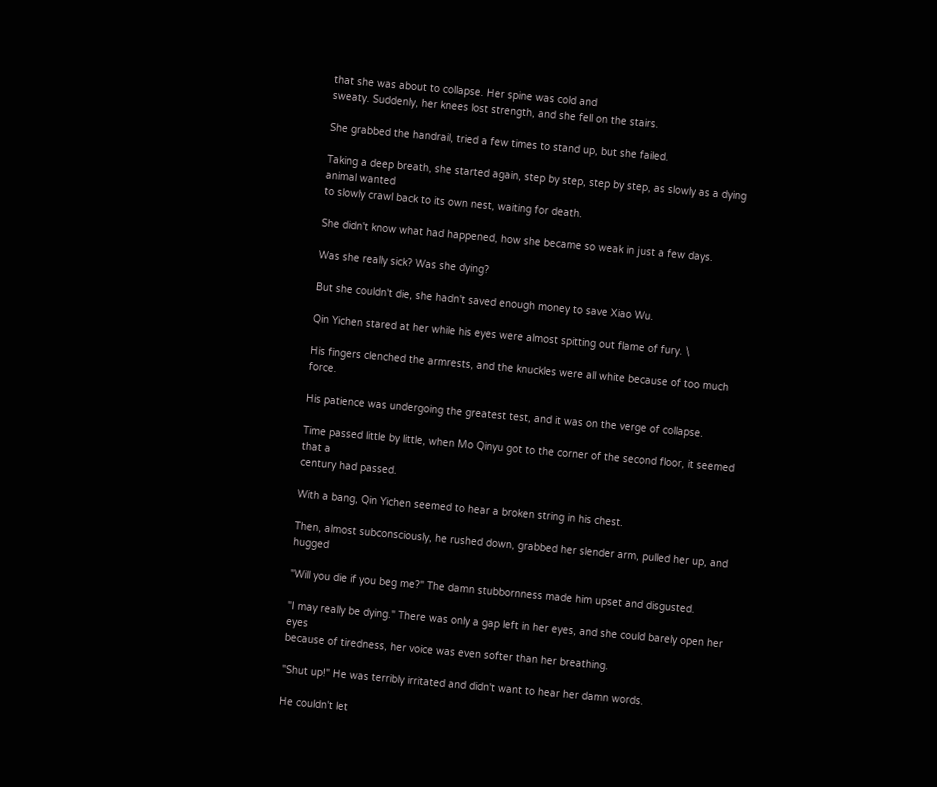that she was about to collapse. Her spine was cold and
sweaty. Suddenly, her knees lost strength, and she fell on the stairs.

She grabbed the handrail, tried a few times to stand up, but she failed.

Taking a deep breath, she started again, step by step, step by step, as slowly as a dying animal wanted
to slowly crawl back to its own nest, waiting for death.

She didn't know what had happened, how she became so weak in just a few days.

Was she really sick? Was she dying?

But she couldn't die, she hadn't saved enough money to save Xiao Wu.

Qin Yichen stared at her while his eyes were almost spitting out flame of fury. \

His fingers clenched the armrests, and the knuckles were all white because of too much force.

His patience was undergoing the greatest test, and it was on the verge of collapse.

Time passed little by little, when Mo Qinyu got to the corner of the second floor, it seemed that a
century had passed.

With a bang, Qin Yichen seemed to hear a broken string in his chest.

Then, almost subconsciously, he rushed down, grabbed her slender arm, pulled her up, and hugged

"Will you die if you beg me?" The damn stubbornness made him upset and disgusted.

"I may really be dying." There was only a gap left in her eyes, and she could barely open her eyes
because of tiredness, her voice was even softer than her breathing.

"Shut up!" He was terribly irritated and didn't want to hear her damn words.

He couldn't let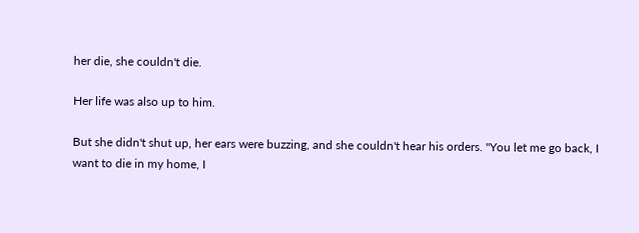her die, she couldn't die.

Her life was also up to him.

But she didn't shut up, her ears were buzzing, and she couldn't hear his orders. "You let me go back, I
want to die in my home, I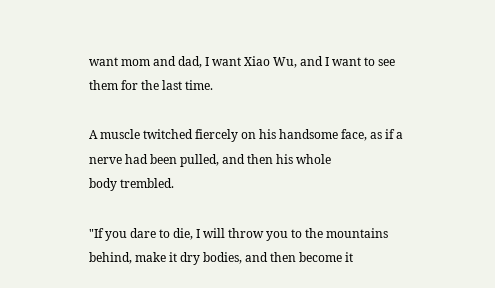want mom and dad, I want Xiao Wu, and I want to see them for the last time.

A muscle twitched fiercely on his handsome face, as if a nerve had been pulled, and then his whole
body trembled.

"If you dare to die, I will throw you to the mountains behind, make it dry bodies, and then become it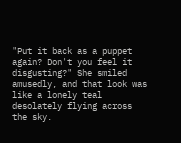"Put it back as a puppet again? Don't you feel it disgusting?" She smiled amusedly, and that look was
like a lonely teal desolately flying across the sky.